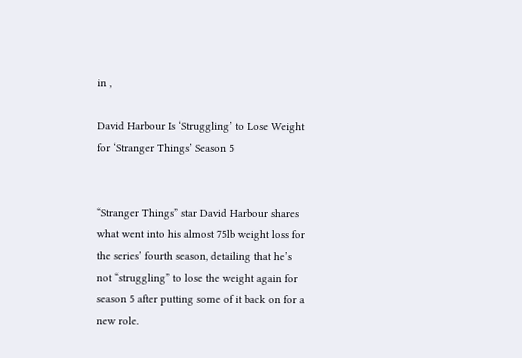in ,

David Harbour Is ‘Struggling’ to Lose Weight for ‘Stranger Things’ Season 5


“Stranger Things” star David Harbour shares what went into his almost 75lb weight loss for the series’ fourth season, detailing that he’s not “struggling” to lose the weight again for season 5 after putting some of it back on for a new role.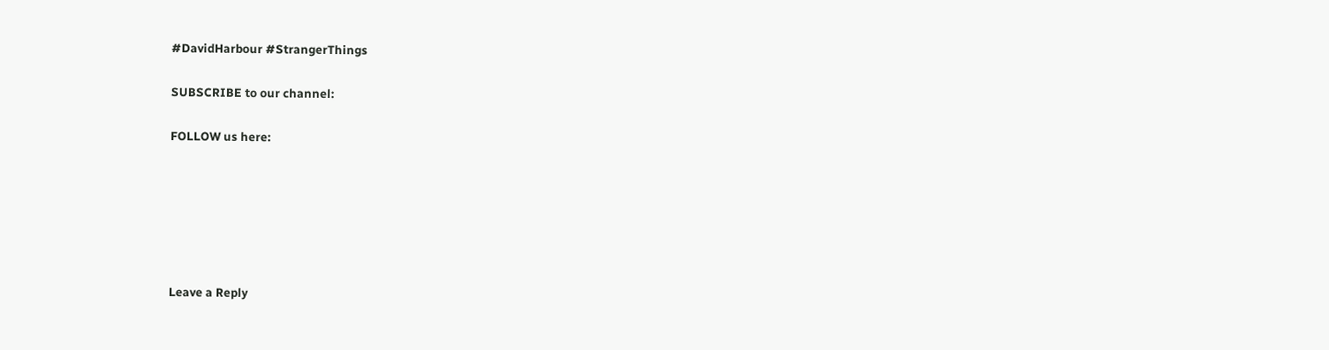#DavidHarbour #StrangerThings

SUBSCRIBE to our channel:

FOLLOW us here:






Leave a Reply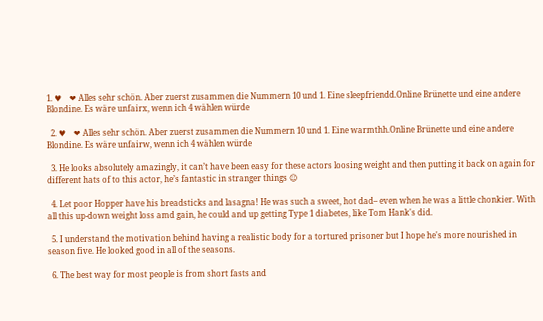1. ♥    ❤ Alles sehr schön. Aber zuerst zusammen die Nummern 10 und 1. Eine sleepfriendd.Online Brünette und eine andere Blondine. Es wäre unfairx, wenn ich 4 wählen würde

  2. ♥    ❤ Alles sehr schön. Aber zuerst zusammen die Nummern 10 und 1. Eine warmthh.Online Brünette und eine andere Blondine. Es wäre unfairw, wenn ich 4 wählen würde

  3. He looks absolutely amazingly, it can’t have been easy for these actors loosing weight and then putting it back on again for different hats of to this actor, he’s fantastic in stranger things ☺

  4. Let poor Hopper have his breadsticks and lasagna! He was such a sweet, hot dad– even when he was a little chonkier. With all this up-down weight loss amd gain, he could and up getting Type 1 diabetes, like Tom Hank's did.

  5. I understand the motivation behind having a realistic body for a tortured prisoner but I hope he's more nourished in season five. He looked good in all of the seasons.

  6. The best way for most people is from short fasts and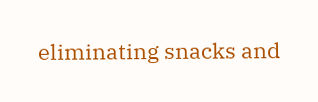eliminating snacks and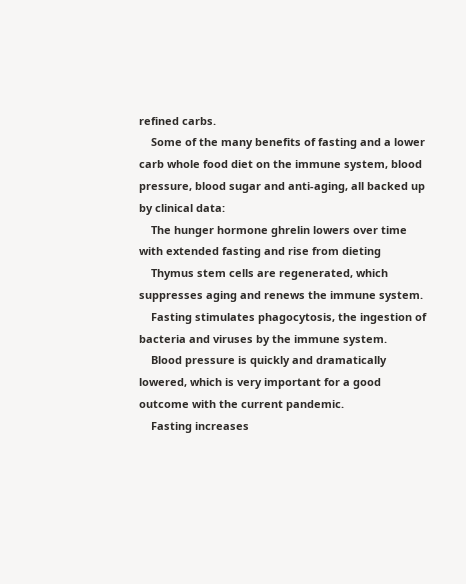refined carbs.
    Some of the many benefits of fasting and a lower carb whole food diet on the immune system, blood pressure, blood sugar and anti-aging, all backed up by clinical data:
    The hunger hormone ghrelin lowers over time with extended fasting and rise from dieting
    Thymus stem cells are regenerated, which suppresses aging and renews the immune system.
    Fasting stimulates phagocytosis, the ingestion of bacteria and viruses by the immune system.
    Blood pressure is quickly and dramatically lowered, which is very important for a good outcome with the current pandemic.
    Fasting increases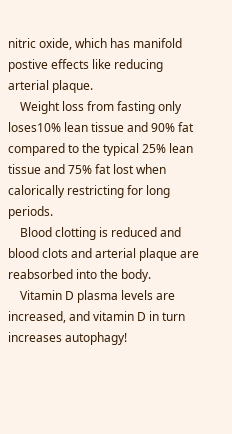nitric oxide, which has manifold postive effects like reducing arterial plaque.
    Weight loss from fasting only loses10% lean tissue and 90% fat compared to the typical 25% lean tissue and 75% fat lost when calorically restricting for long periods.
    Blood clotting is reduced and blood clots and arterial plaque are reabsorbed into the body.
    Vitamin D plasma levels are increased, and vitamin D in turn increases autophagy!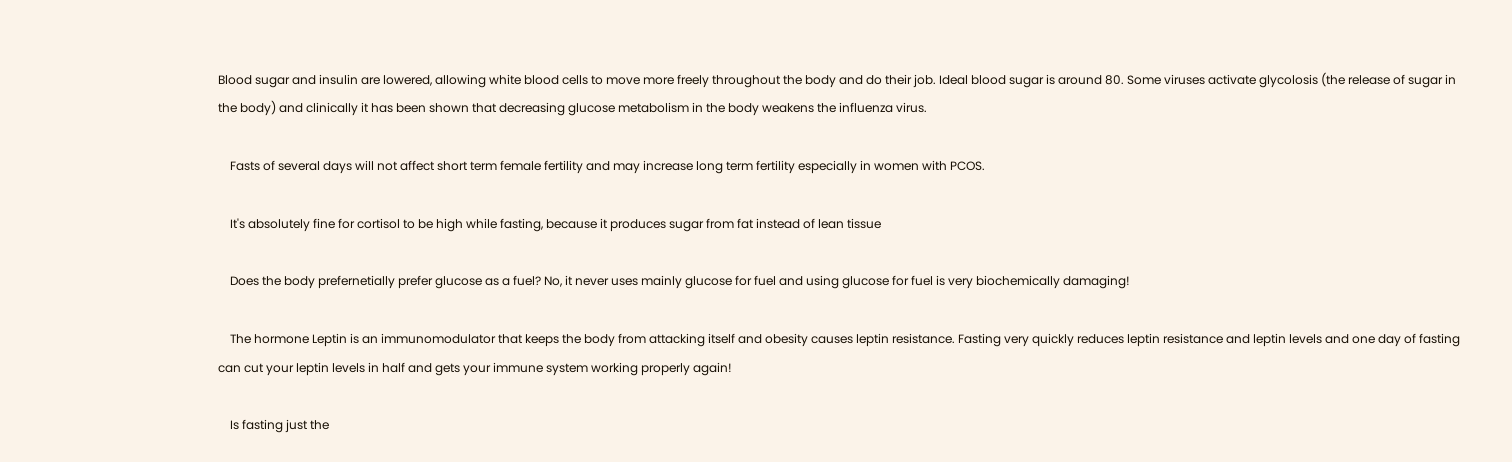Blood sugar and insulin are lowered, allowing white blood cells to move more freely throughout the body and do their job. Ideal blood sugar is around 80. Some viruses activate glycolosis (the release of sugar in the body) and clinically it has been shown that decreasing glucose metabolism in the body weakens the influenza virus.

    Fasts of several days will not affect short term female fertility and may increase long term fertility especially in women with PCOS.

    It's absolutely fine for cortisol to be high while fasting, because it produces sugar from fat instead of lean tissue

    Does the body prefernetially prefer glucose as a fuel? No, it never uses mainly glucose for fuel and using glucose for fuel is very biochemically damaging!

    The hormone Leptin is an immunomodulator that keeps the body from attacking itself and obesity causes leptin resistance. Fasting very quickly reduces leptin resistance and leptin levels and one day of fasting can cut your leptin levels in half and gets your immune system working properly again!

    Is fasting just the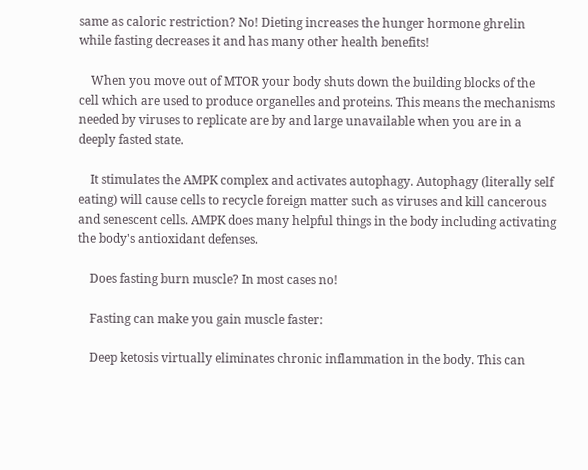same as caloric restriction? No! Dieting increases the hunger hormone ghrelin while fasting decreases it and has many other health benefits!

    When you move out of MTOR your body shuts down the building blocks of the cell which are used to produce organelles and proteins. This means the mechanisms needed by viruses to replicate are by and large unavailable when you are in a deeply fasted state.

    It stimulates the AMPK complex and activates autophagy. Autophagy (literally self eating) will cause cells to recycle foreign matter such as viruses and kill cancerous and senescent cells. AMPK does many helpful things in the body including activating the body's antioxidant defenses.

    Does fasting burn muscle? In most cases no!

    Fasting can make you gain muscle faster:

    Deep ketosis virtually eliminates chronic inflammation in the body. This can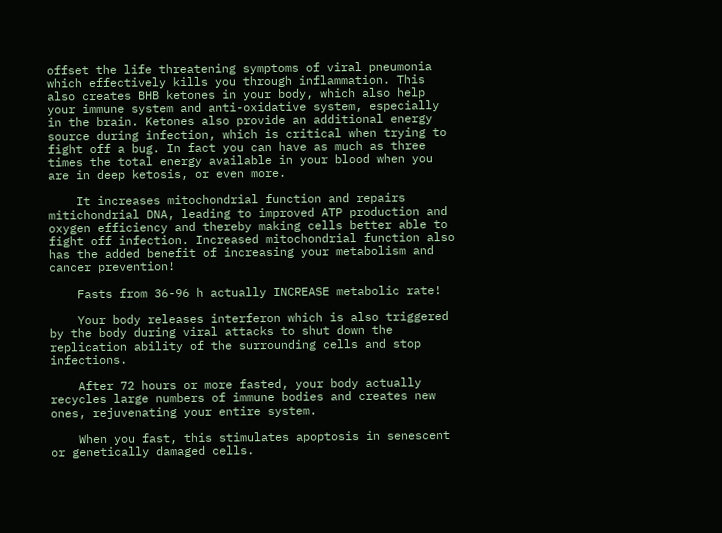offset the life threatening symptoms of viral pneumonia which effectively kills you through inflammation. This also creates BHB ketones in your body, which also help your immune system and anti-oxidative system, especially in the brain. Ketones also provide an additional energy source during infection, which is critical when trying to fight off a bug. In fact you can have as much as three times the total energy available in your blood when you are in deep ketosis, or even more.

    It increases mitochondrial function and repairs mitichondrial DNA, leading to improved ATP production and oxygen efficiency and thereby making cells better able to fight off infection. Increased mitochondrial function also has the added benefit of increasing your metabolism and cancer prevention!

    Fasts from 36-96 h actually INCREASE metabolic rate!

    Your body releases interferon which is also triggered by the body during viral attacks to shut down the replication ability of the surrounding cells and stop infections.

    After 72 hours or more fasted, your body actually recycles large numbers of immune bodies and creates new ones, rejuvenating your entire system.

    When you fast, this stimulates apoptosis in senescent or genetically damaged cells.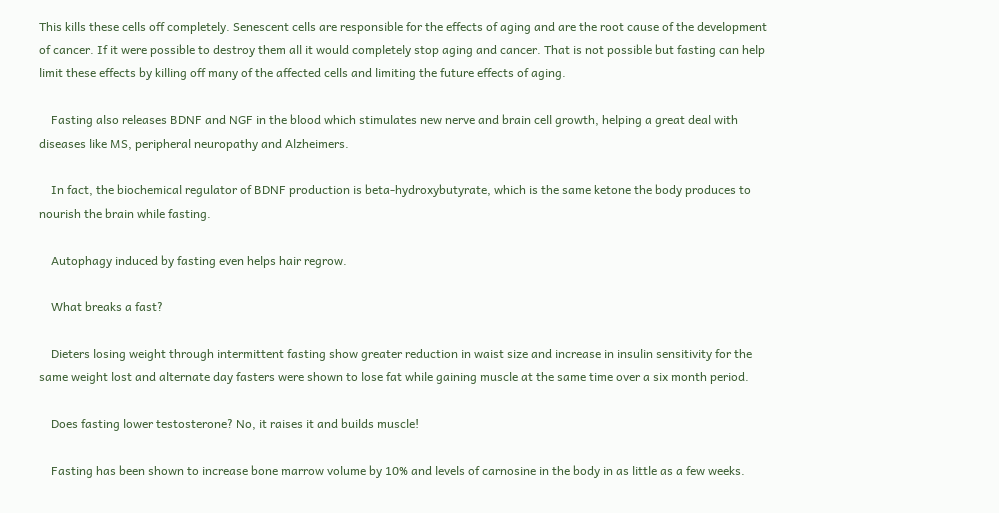This kills these cells off completely. Senescent cells are responsible for the effects of aging and are the root cause of the development of cancer. If it were possible to destroy them all it would completely stop aging and cancer. That is not possible but fasting can help limit these effects by killing off many of the affected cells and limiting the future effects of aging.

    Fasting also releases BDNF and NGF in the blood which stimulates new nerve and brain cell growth, helping a great deal with diseases like MS, peripheral neuropathy and Alzheimers.

    In fact, the biochemical regulator of BDNF production is beta-hydroxybutyrate, which is the same ketone the body produces to nourish the brain while fasting.

    Autophagy induced by fasting even helps hair regrow.

    What breaks a fast?

    Dieters losing weight through intermittent fasting show greater reduction in waist size and increase in insulin sensitivity for the same weight lost and alternate day fasters were shown to lose fat while gaining muscle at the same time over a six month period.

    Does fasting lower testosterone? No, it raises it and builds muscle!

    Fasting has been shown to increase bone marrow volume by 10% and levels of carnosine in the body in as little as a few weeks.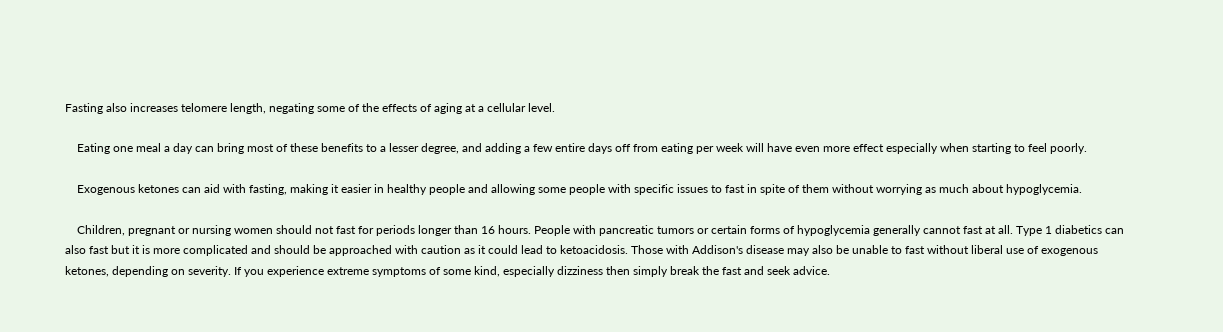Fasting also increases telomere length, negating some of the effects of aging at a cellular level.

    Eating one meal a day can bring most of these benefits to a lesser degree, and adding a few entire days off from eating per week will have even more effect especially when starting to feel poorly.

    Exogenous ketones can aid with fasting, making it easier in healthy people and allowing some people with specific issues to fast in spite of them without worrying as much about hypoglycemia.

    Children, pregnant or nursing women should not fast for periods longer than 16 hours. People with pancreatic tumors or certain forms of hypoglycemia generally cannot fast at all. Type 1 diabetics can also fast but it is more complicated and should be approached with caution as it could lead to ketoacidosis. Those with Addison's disease may also be unable to fast without liberal use of exogenous ketones, depending on severity. If you experience extreme symptoms of some kind, especially dizziness then simply break the fast and seek advice.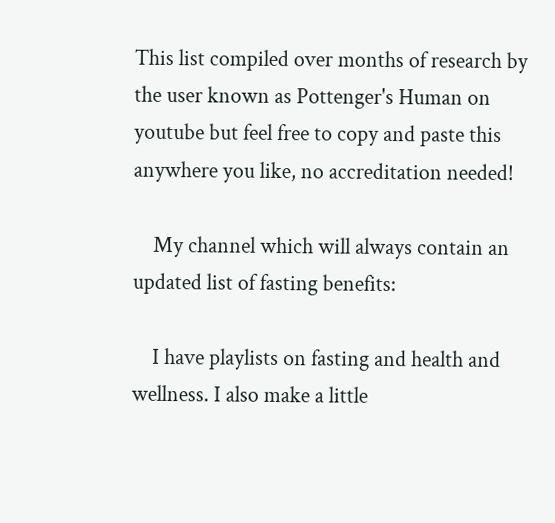This list compiled over months of research by the user known as Pottenger's Human on youtube but feel free to copy and paste this anywhere you like, no accreditation needed!

    My channel which will always contain an updated list of fasting benefits:

    I have playlists on fasting and health and wellness. I also make a little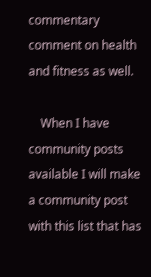commentary comment on health and fitness as well.

    When I have community posts available I will make a community post with this list that has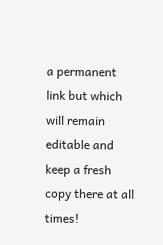a permanent link but which will remain editable and keep a fresh copy there at all times!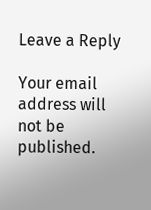Leave a Reply

Your email address will not be published.